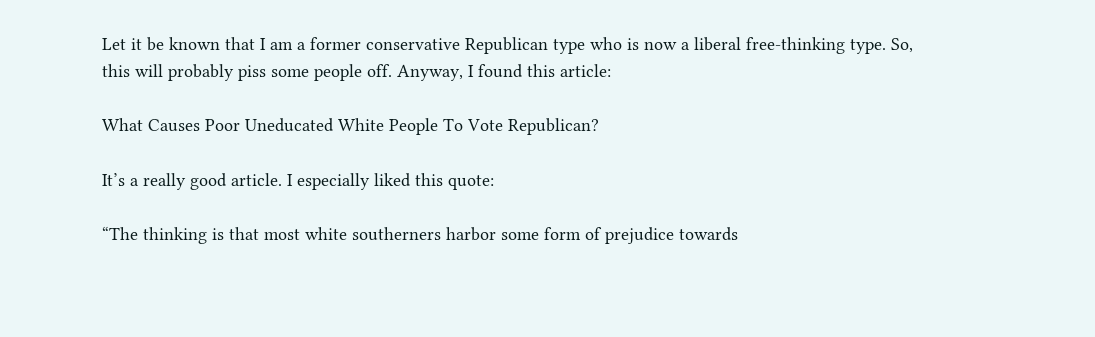Let it be known that I am a former conservative Republican type who is now a liberal free-thinking type. So, this will probably piss some people off. Anyway, I found this article:

What Causes Poor Uneducated White People To Vote Republican?

It’s a really good article. I especially liked this quote:

“The thinking is that most white southerners harbor some form of prejudice towards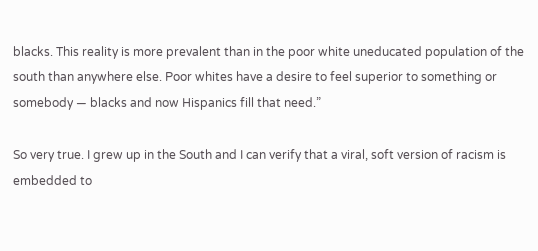blacks. This reality is more prevalent than in the poor white uneducated population of the south than anywhere else. Poor whites have a desire to feel superior to something or somebody — blacks and now Hispanics fill that need.”

So very true. I grew up in the South and I can verify that a viral, soft version of racism is embedded to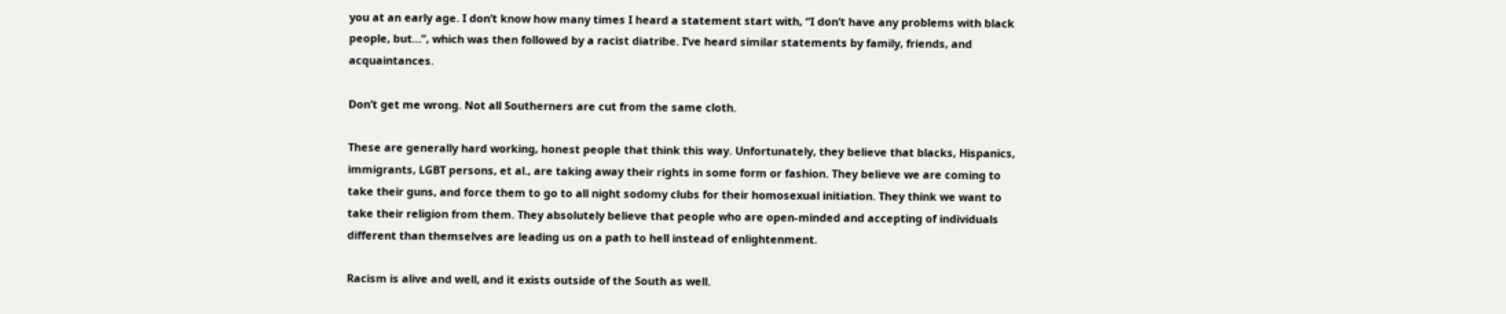you at an early age. I don’t know how many times I heard a statement start with, “I don’t have any problems with black people, but…”, which was then followed by a racist diatribe. I’ve heard similar statements by family, friends, and acquaintances.

Don’t get me wrong. Not all Southerners are cut from the same cloth.

These are generally hard working, honest people that think this way. Unfortunately, they believe that blacks, Hispanics, immigrants, LGBT persons, et al., are taking away their rights in some form or fashion. They believe we are coming to take their guns, and force them to go to all night sodomy clubs for their homosexual initiation. They think we want to take their religion from them. They absolutely believe that people who are open-minded and accepting of individuals different than themselves are leading us on a path to hell instead of enlightenment.

Racism is alive and well, and it exists outside of the South as well.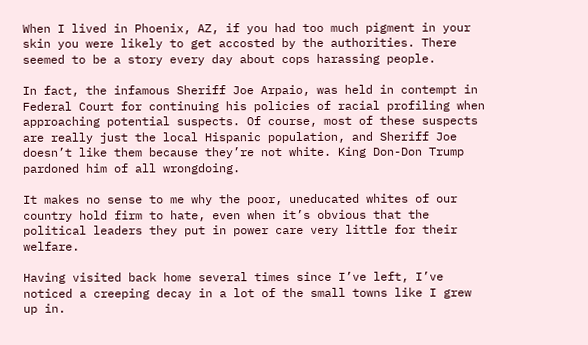When I lived in Phoenix, AZ, if you had too much pigment in your skin you were likely to get accosted by the authorities. There seemed to be a story every day about cops harassing people.

In fact, the infamous Sheriff Joe Arpaio, was held in contempt in Federal Court for continuing his policies of racial profiling when approaching potential suspects. Of course, most of these suspects are really just the local Hispanic population, and Sheriff Joe doesn’t like them because they’re not white. King Don-Don Trump pardoned him of all wrongdoing.

It makes no sense to me why the poor, uneducated whites of our country hold firm to hate, even when it’s obvious that the political leaders they put in power care very little for their welfare.

Having visited back home several times since I’ve left, I’ve noticed a creeping decay in a lot of the small towns like I grew up in.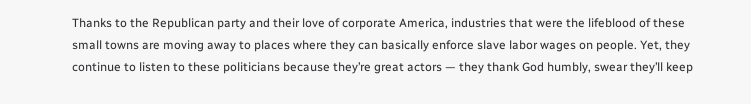Thanks to the Republican party and their love of corporate America, industries that were the lifeblood of these small towns are moving away to places where they can basically enforce slave labor wages on people. Yet, they continue to listen to these politicians because they’re great actors — they thank God humbly, swear they’ll keep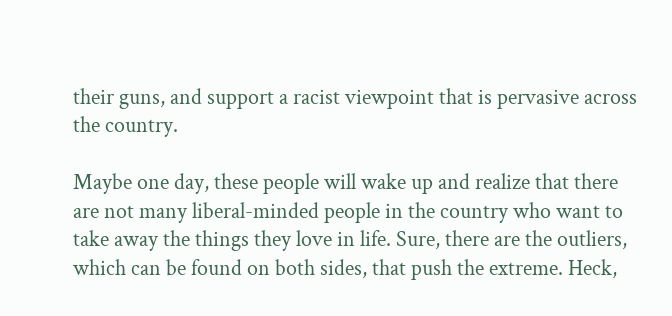their guns, and support a racist viewpoint that is pervasive across the country.

Maybe one day, these people will wake up and realize that there are not many liberal-minded people in the country who want to take away the things they love in life. Sure, there are the outliers, which can be found on both sides, that push the extreme. Heck,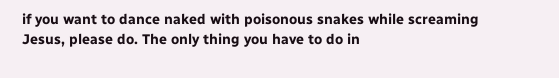if you want to dance naked with poisonous snakes while screaming Jesus, please do. The only thing you have to do in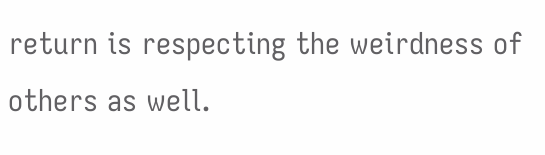return is respecting the weirdness of others as well.